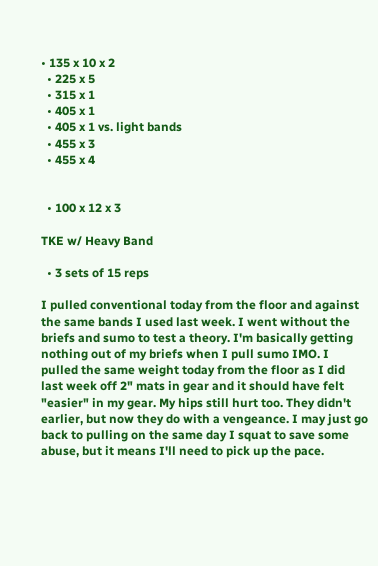• 135 x 10 x 2
  • 225 x 5
  • 315 x 1
  • 405 x 1
  • 405 x 1 vs. light bands
  • 455 x 3
  • 455 x 4


  • 100 x 12 x 3

TKE w/ Heavy Band

  • 3 sets of 15 reps

I pulled conventional today from the floor and against the same bands I used last week. I went without the briefs and sumo to test a theory. I'm basically getting nothing out of my briefs when I pull sumo IMO. I pulled the same weight today from the floor as I did last week off 2" mats in gear and it should have felt "easier" in my gear. My hips still hurt too. They didn't earlier, but now they do with a vengeance. I may just go back to pulling on the same day I squat to save some abuse, but it means I'll need to pick up the pace.